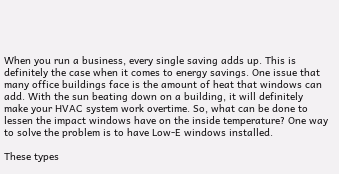When you run a business, every single saving adds up. This is definitely the case when it comes to energy savings. One issue that many office buildings face is the amount of heat that windows can add. With the sun beating down on a building, it will definitely make your HVAC system work overtime. So, what can be done to lessen the impact windows have on the inside temperature? One way to solve the problem is to have Low-E windows installed.

These types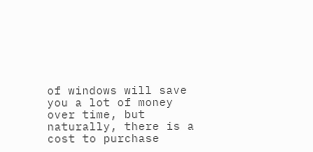of windows will save you a lot of money over time, but naturally, there is a cost to purchase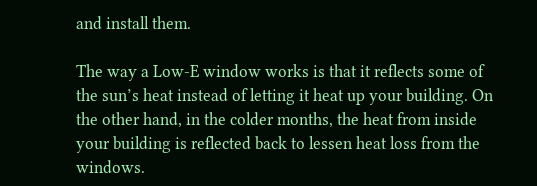and install them.

The way a Low-E window works is that it reflects some of the sun’s heat instead of letting it heat up your building. On the other hand, in the colder months, the heat from inside your building is reflected back to lessen heat loss from the windows.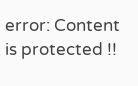error: Content is protected !!